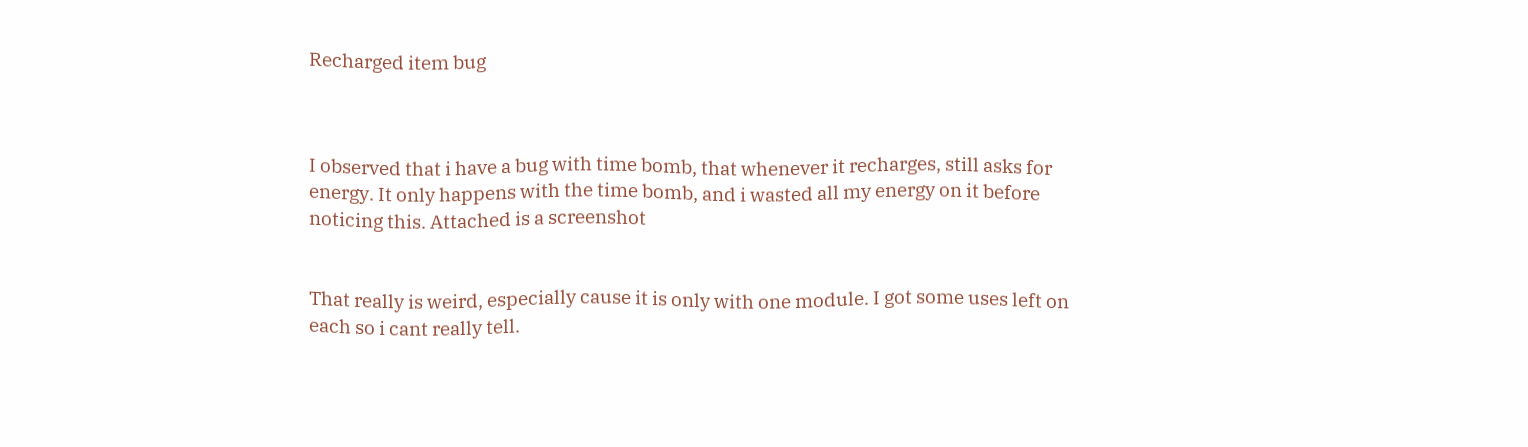Recharged item bug



I observed that i have a bug with time bomb, that whenever it recharges, still asks for energy. It only happens with the time bomb, and i wasted all my energy on it before noticing this. Attached is a screenshot


That really is weird, especially cause it is only with one module. I got some uses left on each so i cant really tell.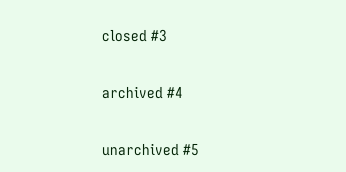closed #3

archived #4

unarchived #5